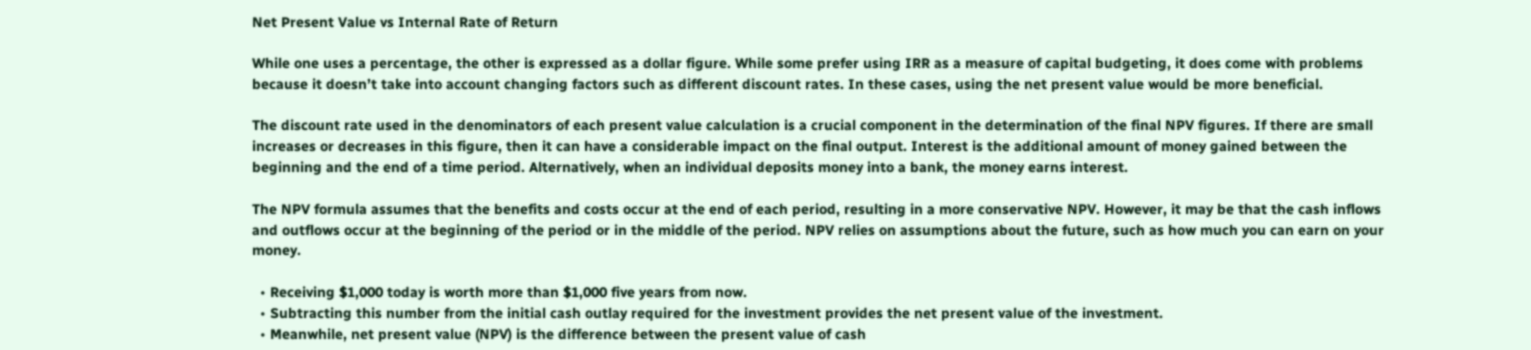Net Present Value vs Internal Rate of Return

While one uses a percentage, the other is expressed as a dollar figure. While some prefer using IRR as a measure of capital budgeting, it does come with problems because it doesn’t take into account changing factors such as different discount rates. In these cases, using the net present value would be more beneficial.

The discount rate used in the denominators of each present value calculation is a crucial component in the determination of the final NPV figures. If there are small increases or decreases in this figure, then it can have a considerable impact on the final output. Interest is the additional amount of money gained between the beginning and the end of a time period. Alternatively, when an individual deposits money into a bank, the money earns interest.

The NPV formula assumes that the benefits and costs occur at the end of each period, resulting in a more conservative NPV. However, it may be that the cash inflows and outflows occur at the beginning of the period or in the middle of the period. NPV relies on assumptions about the future, such as how much you can earn on your money.

  • Receiving $1,000 today is worth more than $1,000 five years from now.
  • Subtracting this number from the initial cash outlay required for the investment provides the net present value of the investment.
  • Meanwhile, net present value (NPV) is the difference between the present value of cash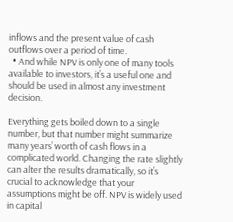inflows and the present value of cash outflows over a period of time.
  • And while NPV is only one of many tools available to investors, it’s a useful one and should be used in almost any investment decision.

Everything gets boiled down to a single number, but that number might summarize many years’ worth of cash flows in a complicated world. Changing the rate slightly can alter the results dramatically, so it’s crucial to acknowledge that your assumptions might be off. NPV is widely used in capital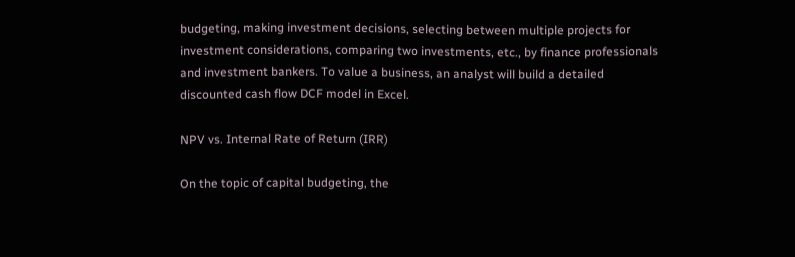budgeting, making investment decisions, selecting between multiple projects for investment considerations, comparing two investments, etc., by finance professionals and investment bankers. To value a business, an analyst will build a detailed discounted cash flow DCF model in Excel.

NPV vs. Internal Rate of Return (IRR)

On the topic of capital budgeting, the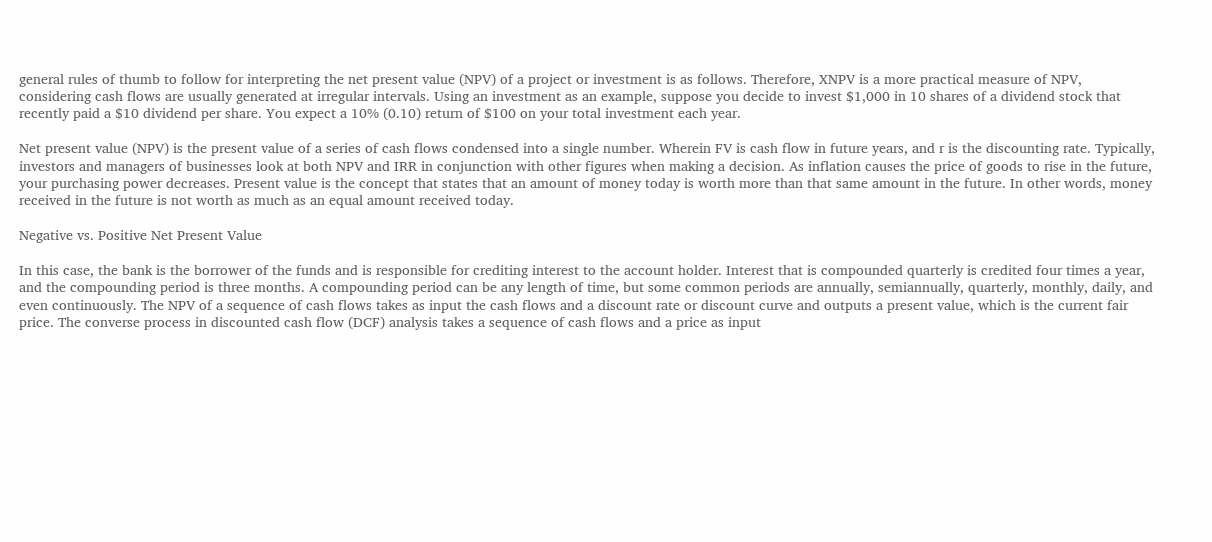general rules of thumb to follow for interpreting the net present value (NPV) of a project or investment is as follows. Therefore, XNPV is a more practical measure of NPV, considering cash flows are usually generated at irregular intervals. Using an investment as an example, suppose you decide to invest $1,000 in 10 shares of a dividend stock that recently paid a $10 dividend per share. You expect a 10% (0.10) return of $100 on your total investment each year.

Net present value (NPV) is the present value of a series of cash flows condensed into a single number. Wherein FV is cash flow in future years, and r is the discounting rate. Typically, investors and managers of businesses look at both NPV and IRR in conjunction with other figures when making a decision. As inflation causes the price of goods to rise in the future, your purchasing power decreases. Present value is the concept that states that an amount of money today is worth more than that same amount in the future. In other words, money received in the future is not worth as much as an equal amount received today.

Negative vs. Positive Net Present Value

In this case, the bank is the borrower of the funds and is responsible for crediting interest to the account holder. Interest that is compounded quarterly is credited four times a year, and the compounding period is three months. A compounding period can be any length of time, but some common periods are annually, semiannually, quarterly, monthly, daily, and even continuously. The NPV of a sequence of cash flows takes as input the cash flows and a discount rate or discount curve and outputs a present value, which is the current fair price. The converse process in discounted cash flow (DCF) analysis takes a sequence of cash flows and a price as input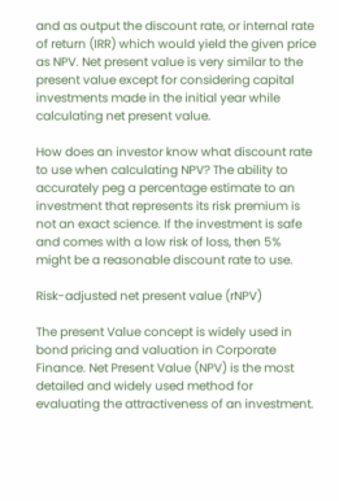and as output the discount rate, or internal rate of return (IRR) which would yield the given price as NPV. Net present value is very similar to the present value except for considering capital investments made in the initial year while calculating net present value.

How does an investor know what discount rate to use when calculating NPV? The ability to accurately peg a percentage estimate to an investment that represents its risk premium is not an exact science. If the investment is safe and comes with a low risk of loss, then 5% might be a reasonable discount rate to use.

Risk-adjusted net present value (rNPV)

The present Value concept is widely used in bond pricing and valuation in Corporate Finance. Net Present Value (NPV) is the most detailed and widely used method for evaluating the attractiveness of an investment.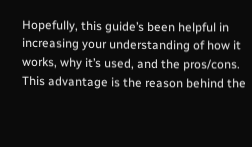Hopefully, this guide’s been helpful in increasing your understanding of how it works, why it’s used, and the pros/cons. This advantage is the reason behind the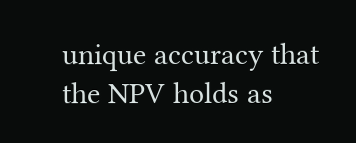unique accuracy that the NPV holds as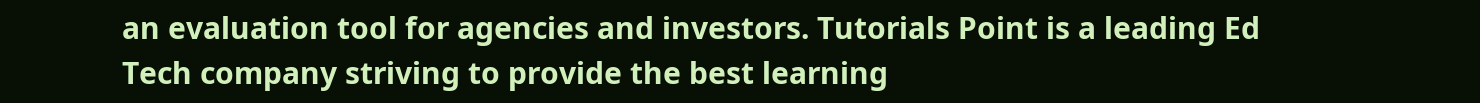an evaluation tool for agencies and investors. Tutorials Point is a leading Ed Tech company striving to provide the best learning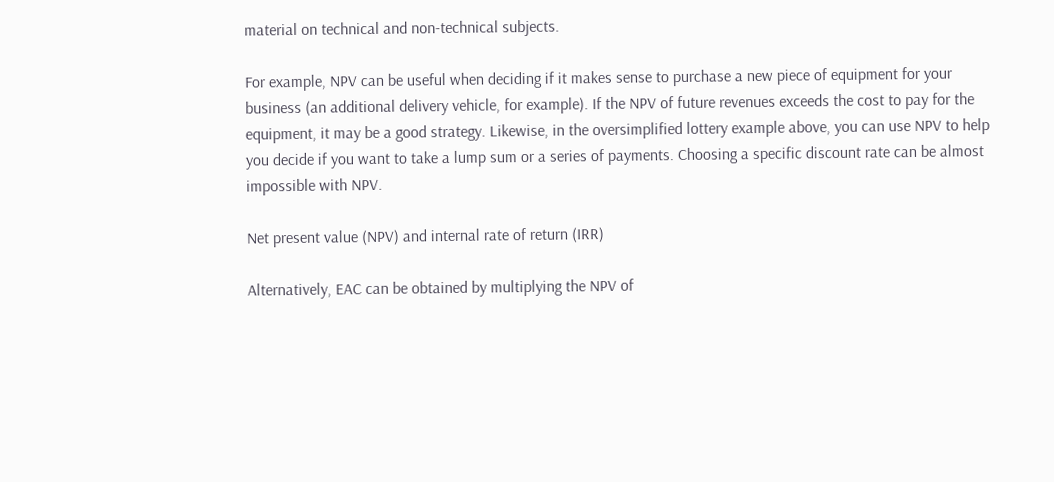material on technical and non-technical subjects.

For example, NPV can be useful when deciding if it makes sense to purchase a new piece of equipment for your business (an additional delivery vehicle, for example). If the NPV of future revenues exceeds the cost to pay for the equipment, it may be a good strategy. Likewise, in the oversimplified lottery example above, you can use NPV to help you decide if you want to take a lump sum or a series of payments. Choosing a specific discount rate can be almost impossible with NPV.

Net present value (NPV) and internal rate of return (IRR)

Alternatively, EAC can be obtained by multiplying the NPV of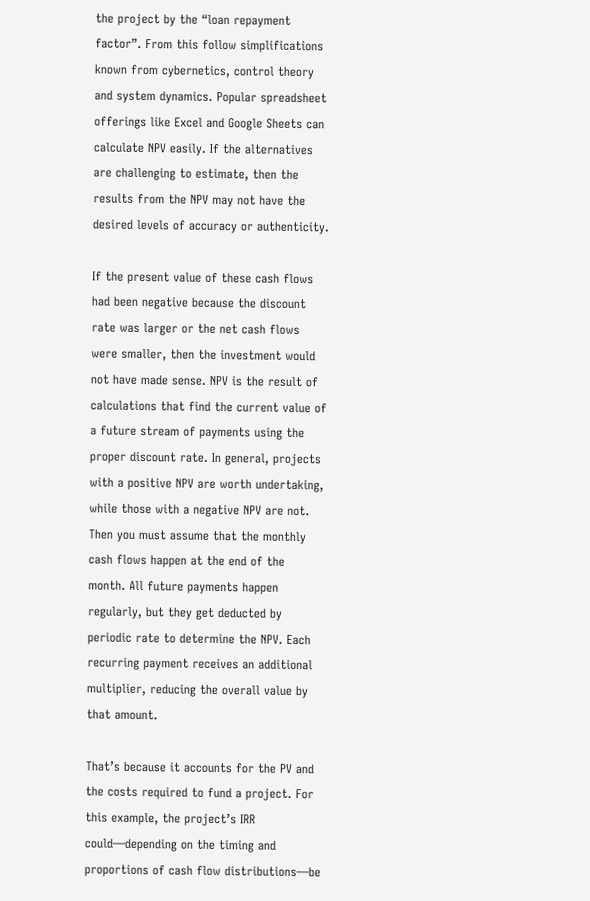the project by the “loan repayment factor”. From this follow simplifications known from cybernetics, control theory and system dynamics. Popular spreadsheet offerings like Excel and Google Sheets can calculate NPV easily. If the alternatives are challenging to estimate, then the results from the NPV may not have the desired levels of accuracy or authenticity.

If the present value of these cash flows had been negative because the discount rate was larger or the net cash flows were smaller, then the investment would not have made sense. NPV is the result of calculations that find the current value of a future stream of payments using the proper discount rate. In general, projects with a positive NPV are worth undertaking, while those with a negative NPV are not. Then you must assume that the monthly cash flows happen at the end of the month. All future payments happen regularly, but they get deducted by periodic rate to determine the NPV. Each recurring payment receives an additional multiplier, reducing the overall value by that amount.

That’s because it accounts for the PV and the costs required to fund a project. For this example, the project’s IRR could—depending on the timing and proportions of cash flow distributions—be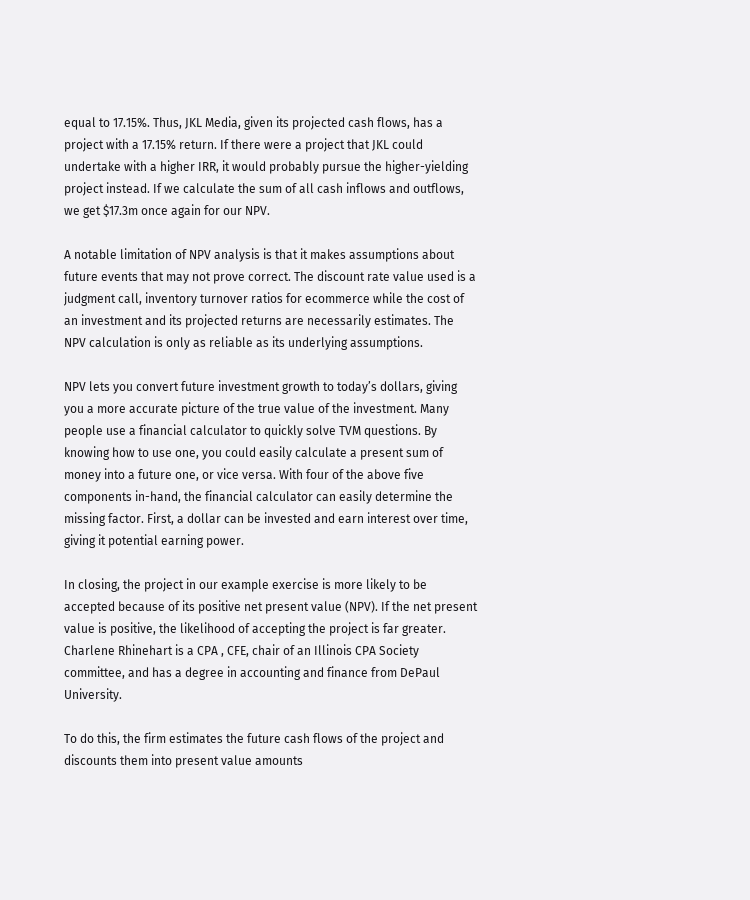equal to 17.15%. Thus, JKL Media, given its projected cash flows, has a project with a 17.15% return. If there were a project that JKL could undertake with a higher IRR, it would probably pursue the higher-yielding project instead. If we calculate the sum of all cash inflows and outflows, we get $17.3m once again for our NPV.

A notable limitation of NPV analysis is that it makes assumptions about future events that may not prove correct. The discount rate value used is a judgment call, inventory turnover ratios for ecommerce while the cost of an investment and its projected returns are necessarily estimates. The NPV calculation is only as reliable as its underlying assumptions.

NPV lets you convert future investment growth to today’s dollars, giving you a more accurate picture of the true value of the investment. Many people use a financial calculator to quickly solve TVM questions. By knowing how to use one, you could easily calculate a present sum of money into a future one, or vice versa. With four of the above five components in-hand, the financial calculator can easily determine the missing factor. First, a dollar can be invested and earn interest over time, giving it potential earning power.

In closing, the project in our example exercise is more likely to be accepted because of its positive net present value (NPV). If the net present value is positive, the likelihood of accepting the project is far greater. Charlene Rhinehart is a CPA , CFE, chair of an Illinois CPA Society committee, and has a degree in accounting and finance from DePaul University.

To do this, the firm estimates the future cash flows of the project and discounts them into present value amounts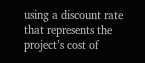using a discount rate that represents the project’s cost of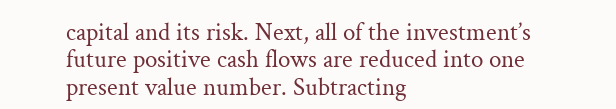capital and its risk. Next, all of the investment’s future positive cash flows are reduced into one present value number. Subtracting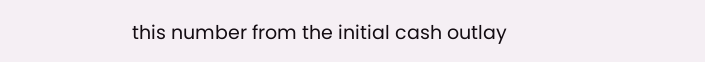this number from the initial cash outlay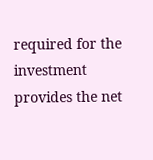required for the investment provides the net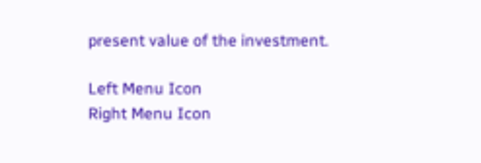present value of the investment.

Left Menu Icon
Right Menu Icon